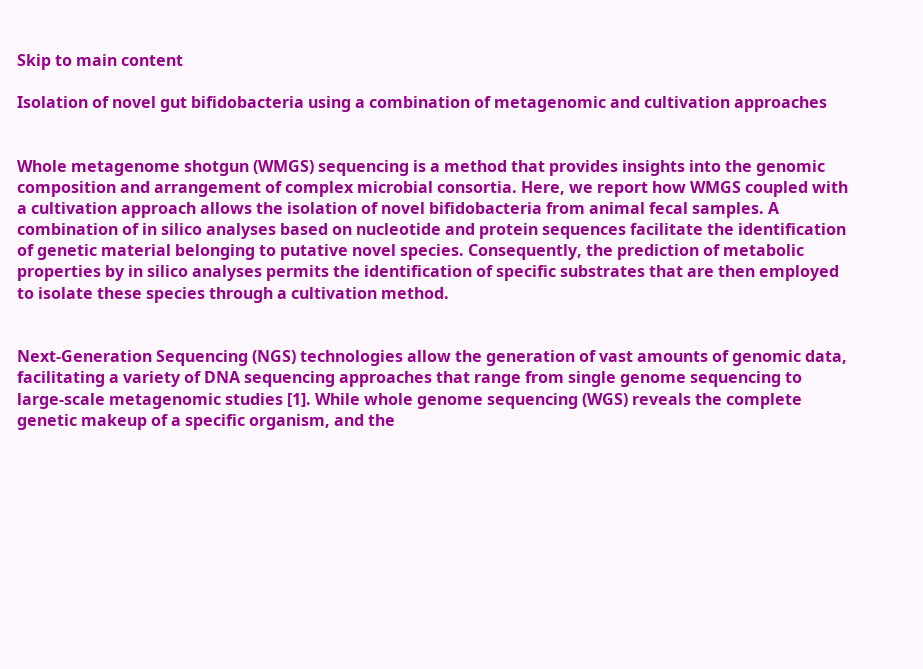Skip to main content

Isolation of novel gut bifidobacteria using a combination of metagenomic and cultivation approaches


Whole metagenome shotgun (WMGS) sequencing is a method that provides insights into the genomic composition and arrangement of complex microbial consortia. Here, we report how WMGS coupled with a cultivation approach allows the isolation of novel bifidobacteria from animal fecal samples. A combination of in silico analyses based on nucleotide and protein sequences facilitate the identification of genetic material belonging to putative novel species. Consequently, the prediction of metabolic properties by in silico analyses permits the identification of specific substrates that are then employed to isolate these species through a cultivation method.


Next-Generation Sequencing (NGS) technologies allow the generation of vast amounts of genomic data, facilitating a variety of DNA sequencing approaches that range from single genome sequencing to large-scale metagenomic studies [1]. While whole genome sequencing (WGS) reveals the complete genetic makeup of a specific organism, and the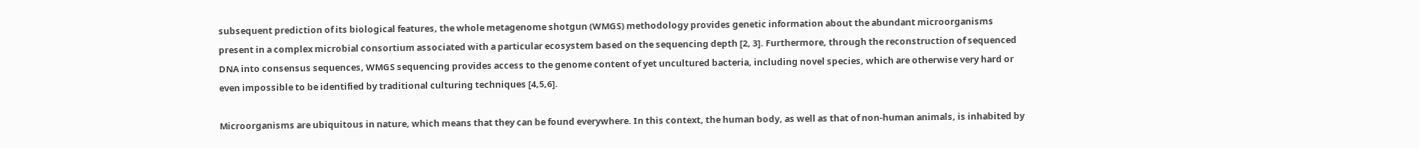subsequent prediction of its biological features, the whole metagenome shotgun (WMGS) methodology provides genetic information about the abundant microorganisms present in a complex microbial consortium associated with a particular ecosystem based on the sequencing depth [2, 3]. Furthermore, through the reconstruction of sequenced DNA into consensus sequences, WMGS sequencing provides access to the genome content of yet uncultured bacteria, including novel species, which are otherwise very hard or even impossible to be identified by traditional culturing techniques [4,5,6].

Microorganisms are ubiquitous in nature, which means that they can be found everywhere. In this context, the human body, as well as that of non-human animals, is inhabited by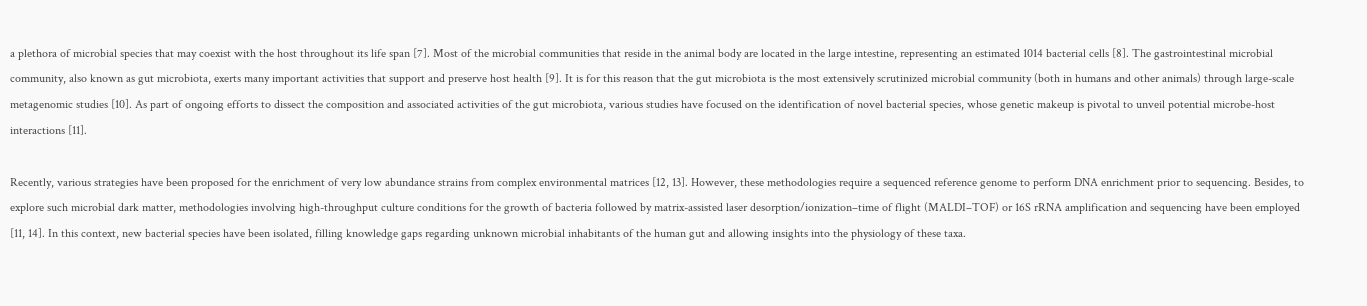a plethora of microbial species that may coexist with the host throughout its life span [7]. Most of the microbial communities that reside in the animal body are located in the large intestine, representing an estimated 1014 bacterial cells [8]. The gastrointestinal microbial community, also known as gut microbiota, exerts many important activities that support and preserve host health [9]. It is for this reason that the gut microbiota is the most extensively scrutinized microbial community (both in humans and other animals) through large-scale metagenomic studies [10]. As part of ongoing efforts to dissect the composition and associated activities of the gut microbiota, various studies have focused on the identification of novel bacterial species, whose genetic makeup is pivotal to unveil potential microbe-host interactions [11].

Recently, various strategies have been proposed for the enrichment of very low abundance strains from complex environmental matrices [12, 13]. However, these methodologies require a sequenced reference genome to perform DNA enrichment prior to sequencing. Besides, to explore such microbial dark matter, methodologies involving high-throughput culture conditions for the growth of bacteria followed by matrix-assisted laser desorption/ionization–time of flight (MALDI–TOF) or 16S rRNA amplification and sequencing have been employed [11, 14]. In this context, new bacterial species have been isolated, filling knowledge gaps regarding unknown microbial inhabitants of the human gut and allowing insights into the physiology of these taxa.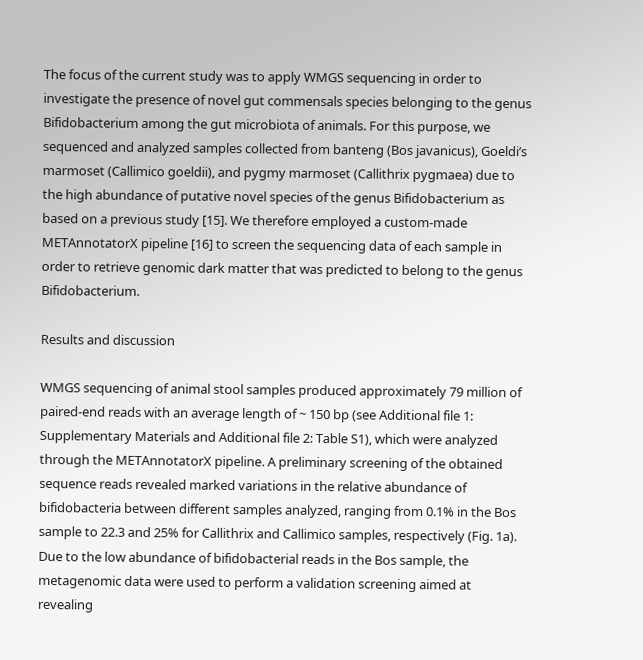The focus of the current study was to apply WMGS sequencing in order to investigate the presence of novel gut commensals species belonging to the genus Bifidobacterium among the gut microbiota of animals. For this purpose, we sequenced and analyzed samples collected from banteng (Bos javanicus), Goeldi’s marmoset (Callimico goeldii), and pygmy marmoset (Callithrix pygmaea) due to the high abundance of putative novel species of the genus Bifidobacterium as based on a previous study [15]. We therefore employed a custom-made METAnnotatorX pipeline [16] to screen the sequencing data of each sample in order to retrieve genomic dark matter that was predicted to belong to the genus Bifidobacterium.

Results and discussion

WMGS sequencing of animal stool samples produced approximately 79 million of paired-end reads with an average length of ~ 150 bp (see Additional file 1: Supplementary Materials and Additional file 2: Table S1), which were analyzed through the METAnnotatorX pipeline. A preliminary screening of the obtained sequence reads revealed marked variations in the relative abundance of bifidobacteria between different samples analyzed, ranging from 0.1% in the Bos sample to 22.3 and 25% for Callithrix and Callimico samples, respectively (Fig. 1a). Due to the low abundance of bifidobacterial reads in the Bos sample, the metagenomic data were used to perform a validation screening aimed at revealing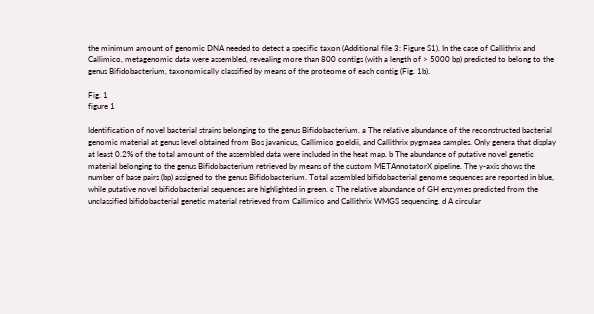the minimum amount of genomic DNA needed to detect a specific taxon (Additional file 3: Figure S1). In the case of Callithrix and Callimico, metagenomic data were assembled, revealing more than 800 contigs (with a length of > 5000 bp) predicted to belong to the genus Bifidobacterium, taxonomically classified by means of the proteome of each contig (Fig. 1b).

Fig. 1
figure 1

Identification of novel bacterial strains belonging to the genus Bifidobacterium. a The relative abundance of the reconstructed bacterial genomic material at genus level obtained from Bos javanicus, Callimico goeldii, and Callithrix pygmaea samples. Only genera that display at least 0.2% of the total amount of the assembled data were included in the heat map. b The abundance of putative novel genetic material belonging to the genus Bifidobacterium retrieved by means of the custom METAnnotatorX pipeline. The y-axis shows the number of base pairs (bp) assigned to the genus Bifidobacterium. Total assembled bifidobacterial genome sequences are reported in blue, while putative novel bifidobacterial sequences are highlighted in green. c The relative abundance of GH enzymes predicted from the unclassified bifidobacterial genetic material retrieved from Callimico and Callithrix WMGS sequencing. d A circular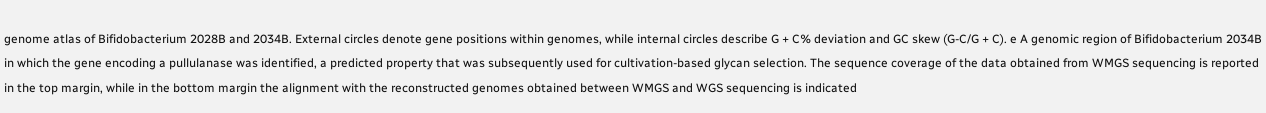genome atlas of Bifidobacterium 2028B and 2034B. External circles denote gene positions within genomes, while internal circles describe G + C% deviation and GC skew (G-C/G + C). e A genomic region of Bifidobacterium 2034B in which the gene encoding a pullulanase was identified, a predicted property that was subsequently used for cultivation-based glycan selection. The sequence coverage of the data obtained from WMGS sequencing is reported in the top margin, while in the bottom margin the alignment with the reconstructed genomes obtained between WMGS and WGS sequencing is indicated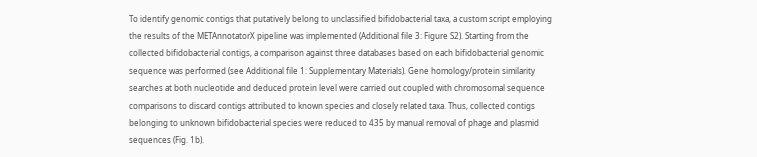To identify genomic contigs that putatively belong to unclassified bifidobacterial taxa, a custom script employing the results of the METAnnotatorX pipeline was implemented (Additional file 3: Figure S2). Starting from the collected bifidobacterial contigs, a comparison against three databases based on each bifidobacterial genomic sequence was performed (see Additional file 1: Supplementary Materials). Gene homology/protein similarity searches at both nucleotide and deduced protein level were carried out coupled with chromosomal sequence comparisons to discard contigs attributed to known species and closely related taxa. Thus, collected contigs belonging to unknown bifidobacterial species were reduced to 435 by manual removal of phage and plasmid sequences (Fig. 1b).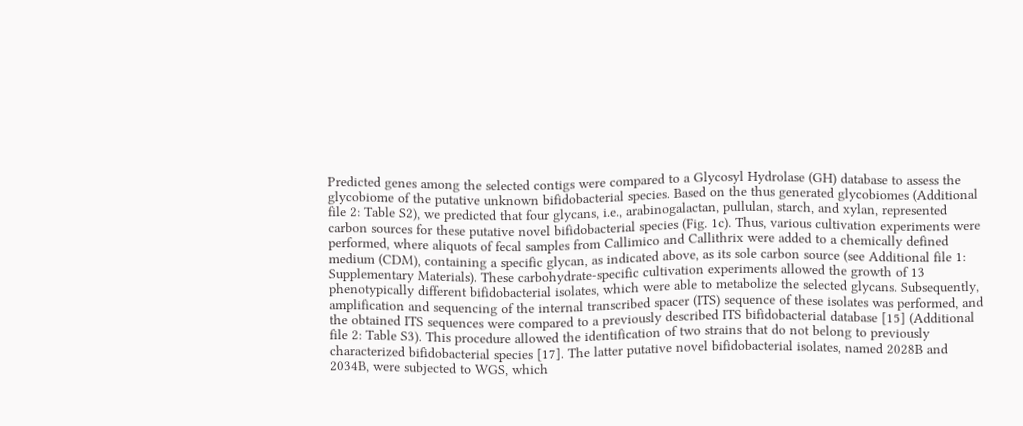Predicted genes among the selected contigs were compared to a Glycosyl Hydrolase (GH) database to assess the glycobiome of the putative unknown bifidobacterial species. Based on the thus generated glycobiomes (Additional file 2: Table S2), we predicted that four glycans, i.e., arabinogalactan, pullulan, starch, and xylan, represented carbon sources for these putative novel bifidobacterial species (Fig. 1c). Thus, various cultivation experiments were performed, where aliquots of fecal samples from Callimico and Callithrix were added to a chemically defined medium (CDM), containing a specific glycan, as indicated above, as its sole carbon source (see Additional file 1: Supplementary Materials). These carbohydrate-specific cultivation experiments allowed the growth of 13 phenotypically different bifidobacterial isolates, which were able to metabolize the selected glycans. Subsequently, amplification and sequencing of the internal transcribed spacer (ITS) sequence of these isolates was performed, and the obtained ITS sequences were compared to a previously described ITS bifidobacterial database [15] (Additional file 2: Table S3). This procedure allowed the identification of two strains that do not belong to previously characterized bifidobacterial species [17]. The latter putative novel bifidobacterial isolates, named 2028B and 2034B, were subjected to WGS, which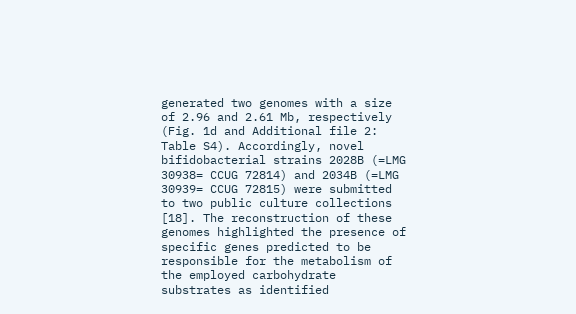generated two genomes with a size of 2.96 and 2.61 Mb, respectively (Fig. 1d and Additional file 2: Table S4). Accordingly, novel bifidobacterial strains 2028B (=LMG 30938= CCUG 72814) and 2034B (=LMG 30939= CCUG 72815) were submitted to two public culture collections [18]. The reconstruction of these genomes highlighted the presence of specific genes predicted to be responsible for the metabolism of the employed carbohydrate substrates as identified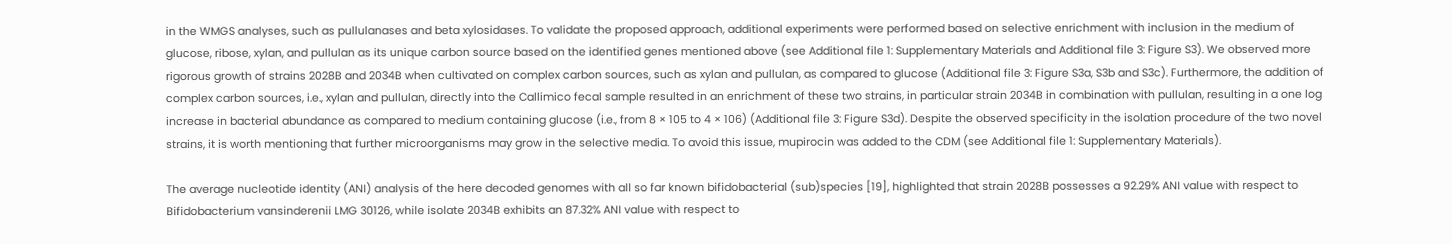in the WMGS analyses, such as pullulanases and beta xylosidases. To validate the proposed approach, additional experiments were performed based on selective enrichment with inclusion in the medium of glucose, ribose, xylan, and pullulan as its unique carbon source based on the identified genes mentioned above (see Additional file 1: Supplementary Materials and Additional file 3: Figure S3). We observed more rigorous growth of strains 2028B and 2034B when cultivated on complex carbon sources, such as xylan and pullulan, as compared to glucose (Additional file 3: Figure S3a, S3b and S3c). Furthermore, the addition of complex carbon sources, i.e., xylan and pullulan, directly into the Callimico fecal sample resulted in an enrichment of these two strains, in particular strain 2034B in combination with pullulan, resulting in a one log increase in bacterial abundance as compared to medium containing glucose (i.e., from 8 × 105 to 4 × 106) (Additional file 3: Figure S3d). Despite the observed specificity in the isolation procedure of the two novel strains, it is worth mentioning that further microorganisms may grow in the selective media. To avoid this issue, mupirocin was added to the CDM (see Additional file 1: Supplementary Materials).

The average nucleotide identity (ANI) analysis of the here decoded genomes with all so far known bifidobacterial (sub)species [19], highlighted that strain 2028B possesses a 92.29% ANI value with respect to Bifidobacterium vansinderenii LMG 30126, while isolate 2034B exhibits an 87.32% ANI value with respect to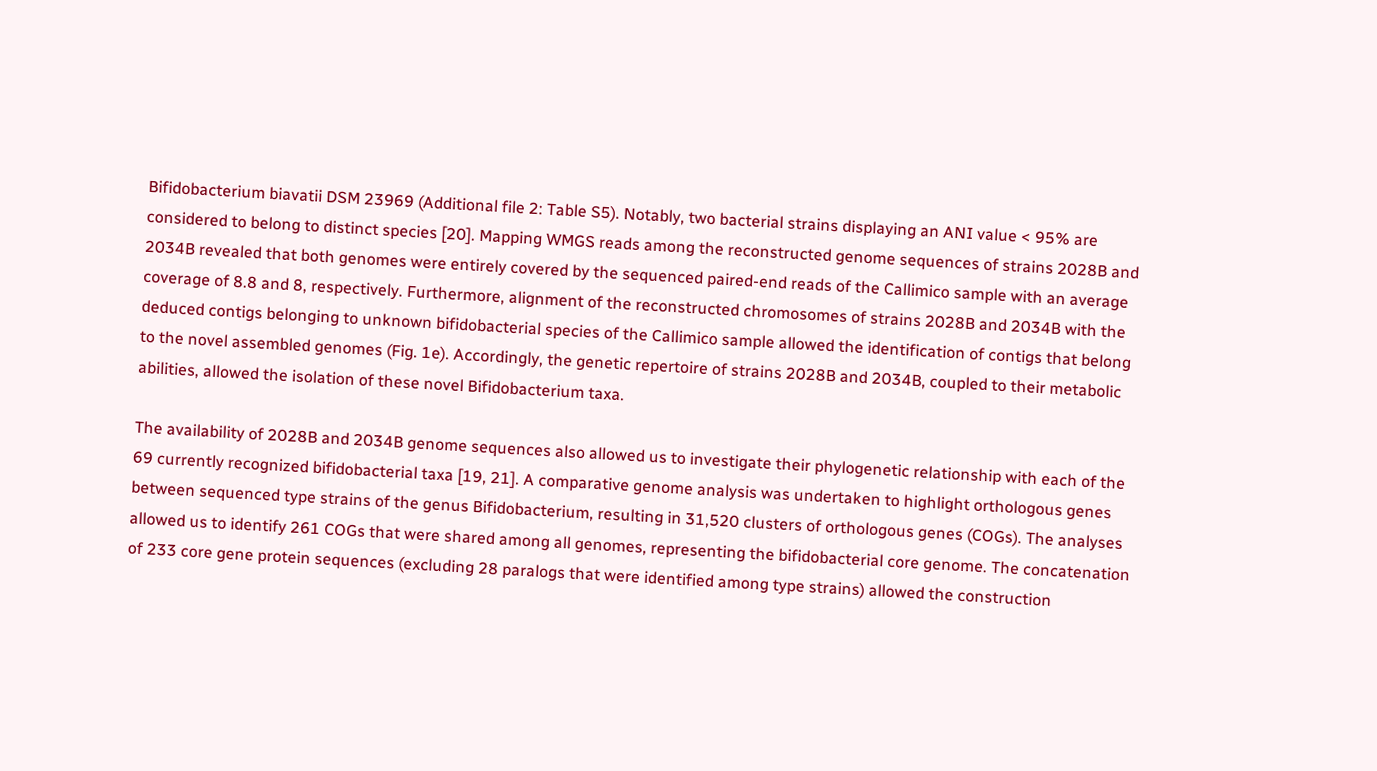Bifidobacterium biavatii DSM 23969 (Additional file 2: Table S5). Notably, two bacterial strains displaying an ANI value < 95% are considered to belong to distinct species [20]. Mapping WMGS reads among the reconstructed genome sequences of strains 2028B and 2034B revealed that both genomes were entirely covered by the sequenced paired-end reads of the Callimico sample with an average coverage of 8.8 and 8, respectively. Furthermore, alignment of the reconstructed chromosomes of strains 2028B and 2034B with the deduced contigs belonging to unknown bifidobacterial species of the Callimico sample allowed the identification of contigs that belong to the novel assembled genomes (Fig. 1e). Accordingly, the genetic repertoire of strains 2028B and 2034B, coupled to their metabolic abilities, allowed the isolation of these novel Bifidobacterium taxa.

The availability of 2028B and 2034B genome sequences also allowed us to investigate their phylogenetic relationship with each of the 69 currently recognized bifidobacterial taxa [19, 21]. A comparative genome analysis was undertaken to highlight orthologous genes between sequenced type strains of the genus Bifidobacterium, resulting in 31,520 clusters of orthologous genes (COGs). The analyses allowed us to identify 261 COGs that were shared among all genomes, representing the bifidobacterial core genome. The concatenation of 233 core gene protein sequences (excluding 28 paralogs that were identified among type strains) allowed the construction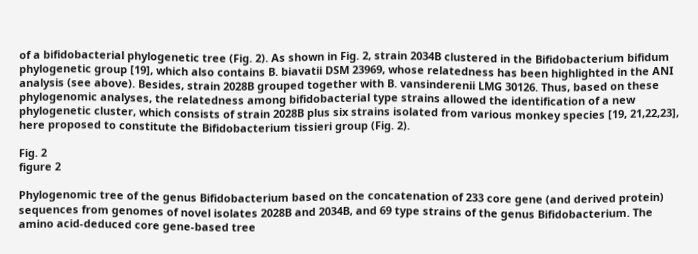of a bifidobacterial phylogenetic tree (Fig. 2). As shown in Fig. 2, strain 2034B clustered in the Bifidobacterium bifidum phylogenetic group [19], which also contains B. biavatii DSM 23969, whose relatedness has been highlighted in the ANI analysis (see above). Besides, strain 2028B grouped together with B. vansinderenii LMG 30126. Thus, based on these phylogenomic analyses, the relatedness among bifidobacterial type strains allowed the identification of a new phylogenetic cluster, which consists of strain 2028B plus six strains isolated from various monkey species [19, 21,22,23], here proposed to constitute the Bifidobacterium tissieri group (Fig. 2).

Fig. 2
figure 2

Phylogenomic tree of the genus Bifidobacterium based on the concatenation of 233 core gene (and derived protein) sequences from genomes of novel isolates 2028B and 2034B, and 69 type strains of the genus Bifidobacterium. The amino acid-deduced core gene-based tree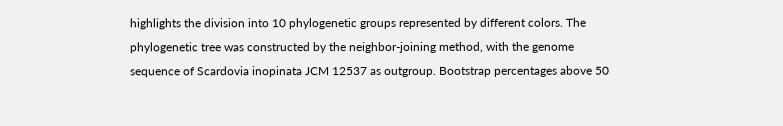highlights the division into 10 phylogenetic groups represented by different colors. The phylogenetic tree was constructed by the neighbor-joining method, with the genome sequence of Scardovia inopinata JCM 12537 as outgroup. Bootstrap percentages above 50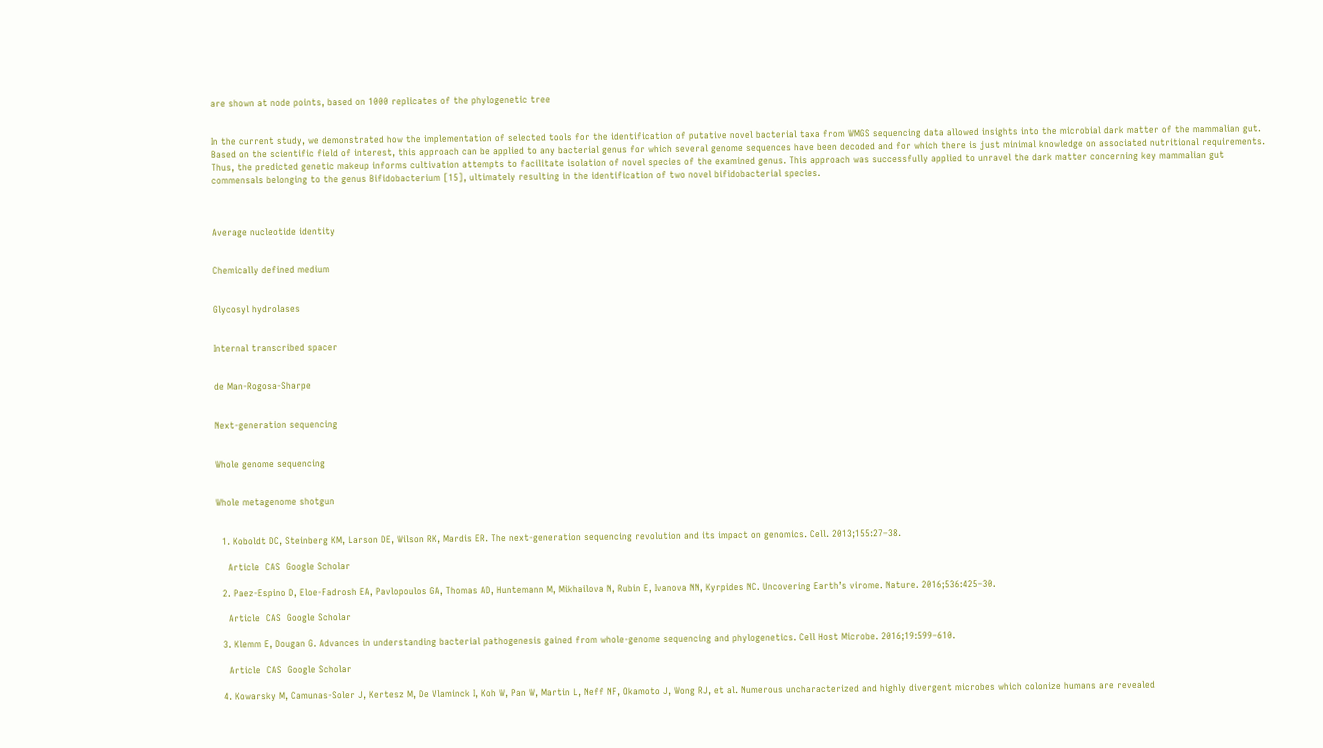are shown at node points, based on 1000 replicates of the phylogenetic tree


In the current study, we demonstrated how the implementation of selected tools for the identification of putative novel bacterial taxa from WMGS sequencing data allowed insights into the microbial dark matter of the mammalian gut. Based on the scientific field of interest, this approach can be applied to any bacterial genus for which several genome sequences have been decoded and for which there is just minimal knowledge on associated nutritional requirements. Thus, the predicted genetic makeup informs cultivation attempts to facilitate isolation of novel species of the examined genus. This approach was successfully applied to unravel the dark matter concerning key mammalian gut commensals belonging to the genus Bifidobacterium [15], ultimately resulting in the identification of two novel bifidobacterial species.



Average nucleotide identity


Chemically defined medium


Glycosyl hydrolases


Internal transcribed spacer


de Man-Rogosa-Sharpe


Next-generation sequencing


Whole genome sequencing


Whole metagenome shotgun


  1. Koboldt DC, Steinberg KM, Larson DE, Wilson RK, Mardis ER. The next-generation sequencing revolution and its impact on genomics. Cell. 2013;155:27–38.

    Article  CAS  Google Scholar

  2. Paez-Espino D, Eloe-Fadrosh EA, Pavlopoulos GA, Thomas AD, Huntemann M, Mikhailova N, Rubin E, Ivanova NN, Kyrpides NC. Uncovering Earth’s virome. Nature. 2016;536:425–30.

    Article  CAS  Google Scholar

  3. Klemm E, Dougan G. Advances in understanding bacterial pathogenesis gained from whole-genome sequencing and phylogenetics. Cell Host Microbe. 2016;19:599–610.

    Article  CAS  Google Scholar

  4. Kowarsky M, Camunas-Soler J, Kertesz M, De Vlaminck I, Koh W, Pan W, Martin L, Neff NF, Okamoto J, Wong RJ, et al. Numerous uncharacterized and highly divergent microbes which colonize humans are revealed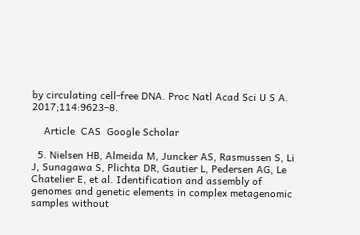by circulating cell-free DNA. Proc Natl Acad Sci U S A. 2017;114:9623–8.

    Article  CAS  Google Scholar

  5. Nielsen HB, Almeida M, Juncker AS, Rasmussen S, Li J, Sunagawa S, Plichta DR, Gautier L, Pedersen AG, Le Chatelier E, et al. Identification and assembly of genomes and genetic elements in complex metagenomic samples without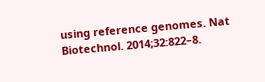using reference genomes. Nat Biotechnol. 2014;32:822–8.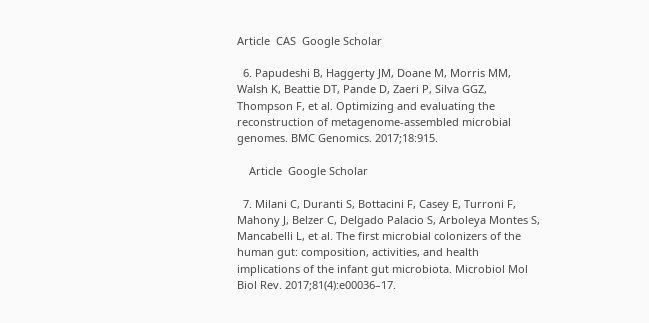Article  CAS  Google Scholar

  6. Papudeshi B, Haggerty JM, Doane M, Morris MM, Walsh K, Beattie DT, Pande D, Zaeri P, Silva GGZ, Thompson F, et al. Optimizing and evaluating the reconstruction of metagenome-assembled microbial genomes. BMC Genomics. 2017;18:915.

    Article  Google Scholar

  7. Milani C, Duranti S, Bottacini F, Casey E, Turroni F, Mahony J, Belzer C, Delgado Palacio S, Arboleya Montes S, Mancabelli L, et al. The first microbial colonizers of the human gut: composition, activities, and health implications of the infant gut microbiota. Microbiol Mol Biol Rev. 2017;81(4):e00036–17.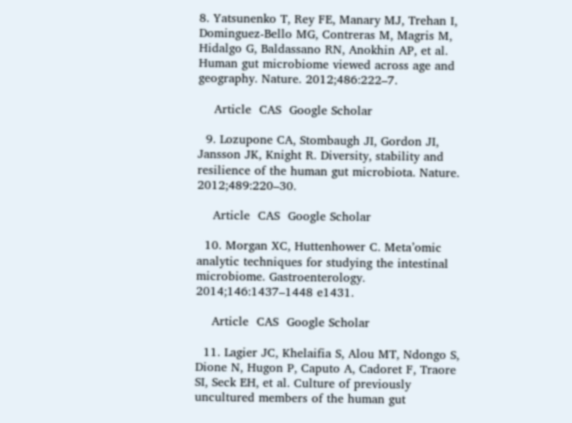8. Yatsunenko T, Rey FE, Manary MJ, Trehan I, Dominguez-Bello MG, Contreras M, Magris M, Hidalgo G, Baldassano RN, Anokhin AP, et al. Human gut microbiome viewed across age and geography. Nature. 2012;486:222–7.

    Article  CAS  Google Scholar

  9. Lozupone CA, Stombaugh JI, Gordon JI, Jansson JK, Knight R. Diversity, stability and resilience of the human gut microbiota. Nature. 2012;489:220–30.

    Article  CAS  Google Scholar

  10. Morgan XC, Huttenhower C. Meta’omic analytic techniques for studying the intestinal microbiome. Gastroenterology. 2014;146:1437–1448 e1431.

    Article  CAS  Google Scholar

  11. Lagier JC, Khelaifia S, Alou MT, Ndongo S, Dione N, Hugon P, Caputo A, Cadoret F, Traore SI, Seck EH, et al. Culture of previously uncultured members of the human gut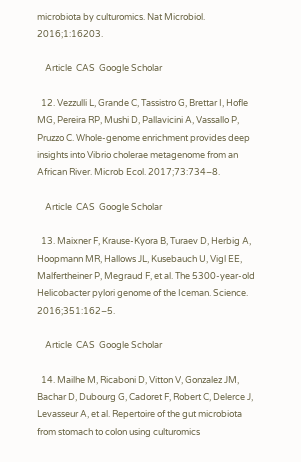microbiota by culturomics. Nat Microbiol. 2016;1:16203.

    Article  CAS  Google Scholar

  12. Vezzulli L, Grande C, Tassistro G, Brettar I, Hofle MG, Pereira RP, Mushi D, Pallavicini A, Vassallo P, Pruzzo C. Whole-genome enrichment provides deep insights into Vibrio cholerae metagenome from an African River. Microb Ecol. 2017;73:734–8.

    Article  CAS  Google Scholar

  13. Maixner F, Krause-Kyora B, Turaev D, Herbig A, Hoopmann MR, Hallows JL, Kusebauch U, Vigl EE, Malfertheiner P, Megraud F, et al. The 5300-year-old Helicobacter pylori genome of the Iceman. Science. 2016;351:162–5.

    Article  CAS  Google Scholar

  14. Mailhe M, Ricaboni D, Vitton V, Gonzalez JM, Bachar D, Dubourg G, Cadoret F, Robert C, Delerce J, Levasseur A, et al. Repertoire of the gut microbiota from stomach to colon using culturomics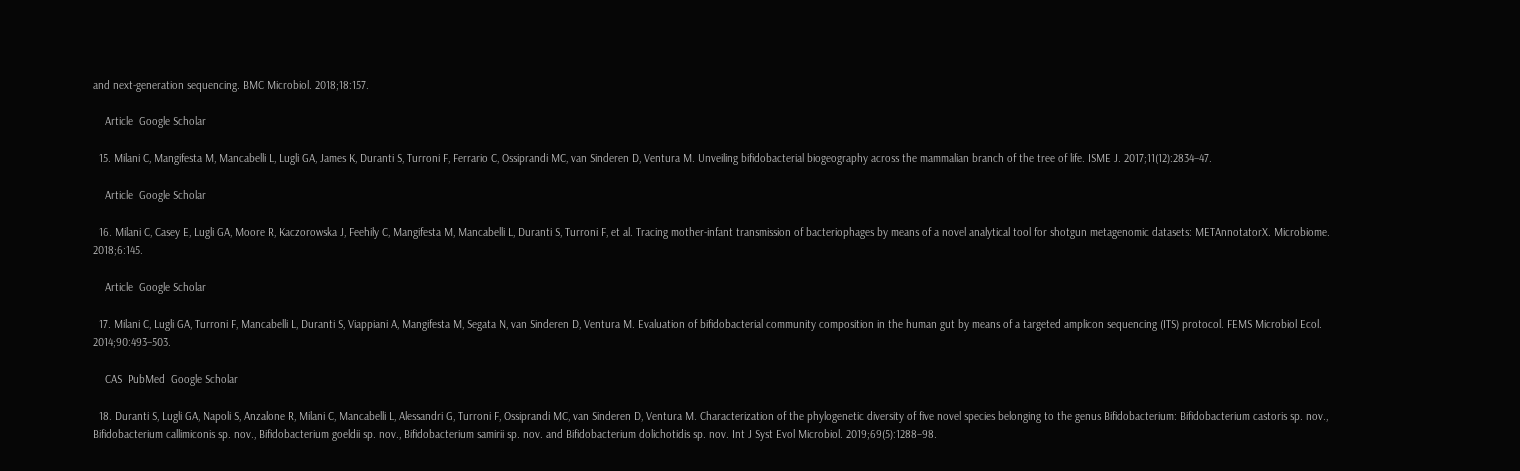and next-generation sequencing. BMC Microbiol. 2018;18:157.

    Article  Google Scholar

  15. Milani C, Mangifesta M, Mancabelli L, Lugli GA, James K, Duranti S, Turroni F, Ferrario C, Ossiprandi MC, van Sinderen D, Ventura M. Unveiling bifidobacterial biogeography across the mammalian branch of the tree of life. ISME J. 2017;11(12):2834–47.

    Article  Google Scholar

  16. Milani C, Casey E, Lugli GA, Moore R, Kaczorowska J, Feehily C, Mangifesta M, Mancabelli L, Duranti S, Turroni F, et al. Tracing mother-infant transmission of bacteriophages by means of a novel analytical tool for shotgun metagenomic datasets: METAnnotatorX. Microbiome. 2018;6:145.

    Article  Google Scholar

  17. Milani C, Lugli GA, Turroni F, Mancabelli L, Duranti S, Viappiani A, Mangifesta M, Segata N, van Sinderen D, Ventura M. Evaluation of bifidobacterial community composition in the human gut by means of a targeted amplicon sequencing (ITS) protocol. FEMS Microbiol Ecol. 2014;90:493–503.

    CAS  PubMed  Google Scholar

  18. Duranti S, Lugli GA, Napoli S, Anzalone R, Milani C, Mancabelli L, Alessandri G, Turroni F, Ossiprandi MC, van Sinderen D, Ventura M. Characterization of the phylogenetic diversity of five novel species belonging to the genus Bifidobacterium: Bifidobacterium castoris sp. nov., Bifidobacterium callimiconis sp. nov., Bifidobacterium goeldii sp. nov., Bifidobacterium samirii sp. nov. and Bifidobacterium dolichotidis sp. nov. Int J Syst Evol Microbiol. 2019;69(5):1288–98.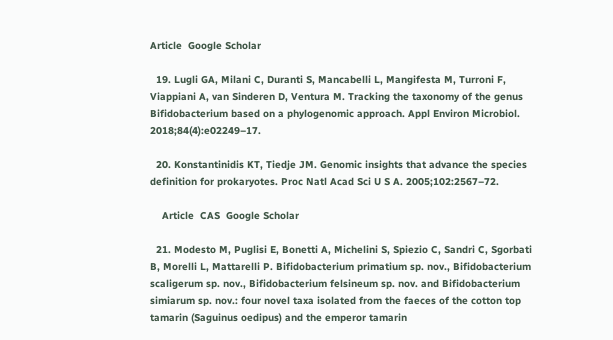Article  Google Scholar

  19. Lugli GA, Milani C, Duranti S, Mancabelli L, Mangifesta M, Turroni F, Viappiani A, van Sinderen D, Ventura M. Tracking the taxonomy of the genus Bifidobacterium based on a phylogenomic approach. Appl Environ Microbiol. 2018;84(4):e02249–17.

  20. Konstantinidis KT, Tiedje JM. Genomic insights that advance the species definition for prokaryotes. Proc Natl Acad Sci U S A. 2005;102:2567–72.

    Article  CAS  Google Scholar

  21. Modesto M, Puglisi E, Bonetti A, Michelini S, Spiezio C, Sandri C, Sgorbati B, Morelli L, Mattarelli P. Bifidobacterium primatium sp. nov., Bifidobacterium scaligerum sp. nov., Bifidobacterium felsineum sp. nov. and Bifidobacterium simiarum sp. nov.: four novel taxa isolated from the faeces of the cotton top tamarin (Saguinus oedipus) and the emperor tamarin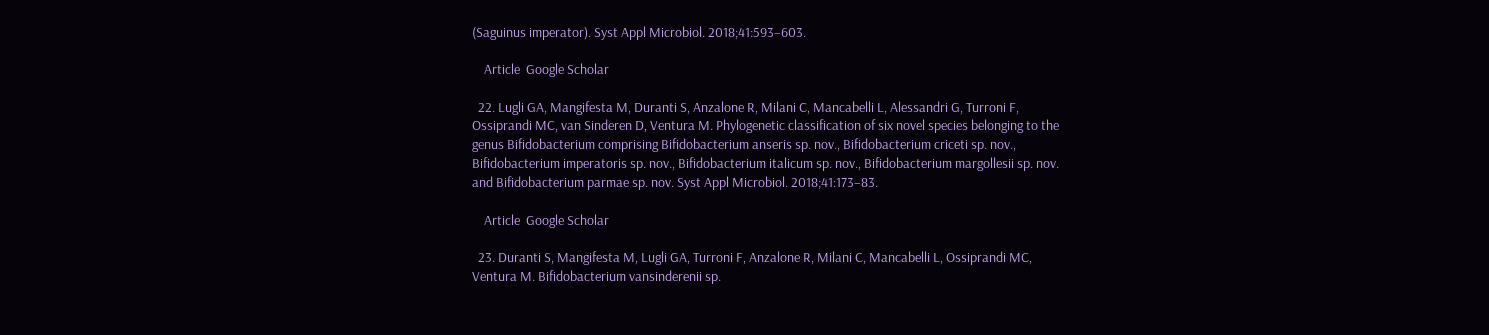(Saguinus imperator). Syst Appl Microbiol. 2018;41:593–603.

    Article  Google Scholar

  22. Lugli GA, Mangifesta M, Duranti S, Anzalone R, Milani C, Mancabelli L, Alessandri G, Turroni F, Ossiprandi MC, van Sinderen D, Ventura M. Phylogenetic classification of six novel species belonging to the genus Bifidobacterium comprising Bifidobacterium anseris sp. nov., Bifidobacterium criceti sp. nov., Bifidobacterium imperatoris sp. nov., Bifidobacterium italicum sp. nov., Bifidobacterium margollesii sp. nov. and Bifidobacterium parmae sp. nov. Syst Appl Microbiol. 2018;41:173–83.

    Article  Google Scholar

  23. Duranti S, Mangifesta M, Lugli GA, Turroni F, Anzalone R, Milani C, Mancabelli L, Ossiprandi MC, Ventura M. Bifidobacterium vansinderenii sp.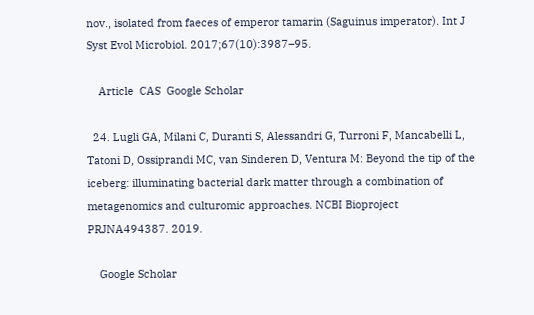nov., isolated from faeces of emperor tamarin (Saguinus imperator). Int J Syst Evol Microbiol. 2017;67(10):3987–95.

    Article  CAS  Google Scholar

  24. Lugli GA, Milani C, Duranti S, Alessandri G, Turroni F, Mancabelli L, Tatoni D, Ossiprandi MC, van Sinderen D, Ventura M: Beyond the tip of the iceberg: illuminating bacterial dark matter through a combination of metagenomics and culturomic approaches. NCBI Bioproject PRJNA494387. 2019.

    Google Scholar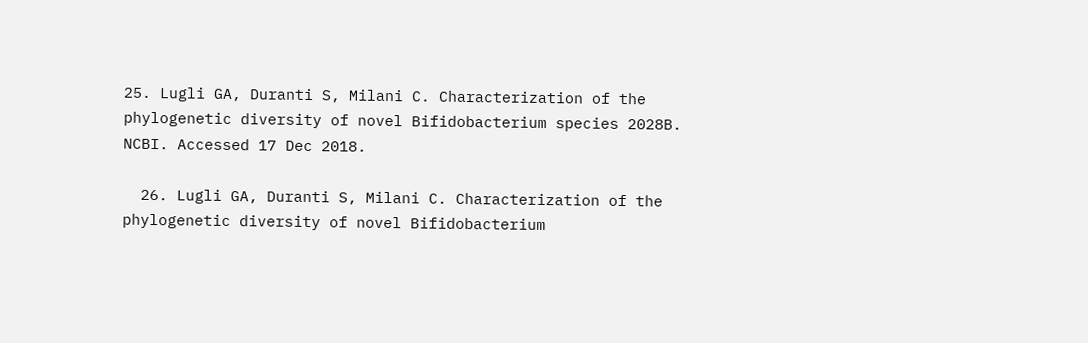25. Lugli GA, Duranti S, Milani C. Characterization of the phylogenetic diversity of novel Bifidobacterium species 2028B. NCBI. Accessed 17 Dec 2018.

  26. Lugli GA, Duranti S, Milani C. Characterization of the phylogenetic diversity of novel Bifidobacterium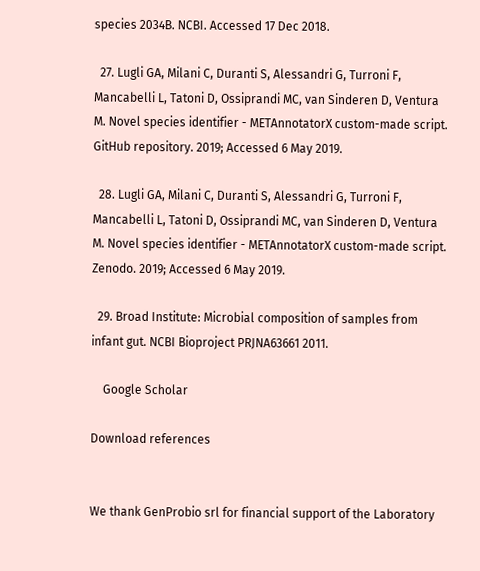species 2034B. NCBI. Accessed 17 Dec 2018.

  27. Lugli GA, Milani C, Duranti S, Alessandri G, Turroni F, Mancabelli L, Tatoni D, Ossiprandi MC, van Sinderen D, Ventura M. Novel species identifier - METAnnotatorX custom-made script. GitHub repository. 2019; Accessed 6 May 2019.

  28. Lugli GA, Milani C, Duranti S, Alessandri G, Turroni F, Mancabelli L, Tatoni D, Ossiprandi MC, van Sinderen D, Ventura M. Novel species identifier - METAnnotatorX custom-made script. Zenodo. 2019; Accessed 6 May 2019.

  29. Broad Institute: Microbial composition of samples from infant gut. NCBI Bioproject PRJNA63661 2011.

    Google Scholar

Download references


We thank GenProbio srl for financial support of the Laboratory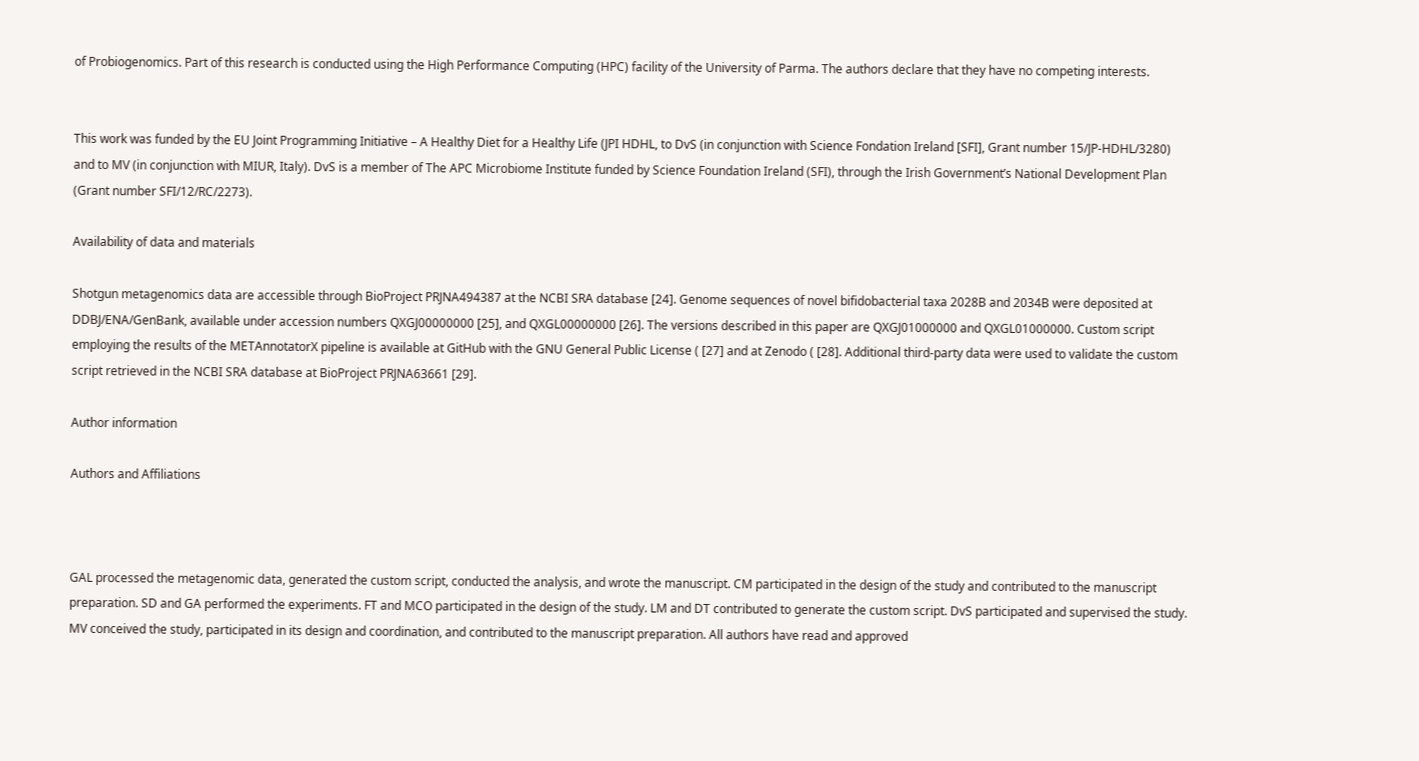of Probiogenomics. Part of this research is conducted using the High Performance Computing (HPC) facility of the University of Parma. The authors declare that they have no competing interests.


This work was funded by the EU Joint Programming Initiative – A Healthy Diet for a Healthy Life (JPI HDHL, to DvS (in conjunction with Science Fondation Ireland [SFI], Grant number 15/JP-HDHL/3280) and to MV (in conjunction with MIUR, Italy). DvS is a member of The APC Microbiome Institute funded by Science Foundation Ireland (SFI), through the Irish Government’s National Development Plan (Grant number SFI/12/RC/2273).

Availability of data and materials

Shotgun metagenomics data are accessible through BioProject PRJNA494387 at the NCBI SRA database [24]. Genome sequences of novel bifidobacterial taxa 2028B and 2034B were deposited at DDBJ/ENA/GenBank, available under accession numbers QXGJ00000000 [25], and QXGL00000000 [26]. The versions described in this paper are QXGJ01000000 and QXGL01000000. Custom script employing the results of the METAnnotatorX pipeline is available at GitHub with the GNU General Public License ( [27] and at Zenodo ( [28]. Additional third-party data were used to validate the custom script retrieved in the NCBI SRA database at BioProject PRJNA63661 [29].

Author information

Authors and Affiliations



GAL processed the metagenomic data, generated the custom script, conducted the analysis, and wrote the manuscript. CM participated in the design of the study and contributed to the manuscript preparation. SD and GA performed the experiments. FT and MCO participated in the design of the study. LM and DT contributed to generate the custom script. DvS participated and supervised the study. MV conceived the study, participated in its design and coordination, and contributed to the manuscript preparation. All authors have read and approved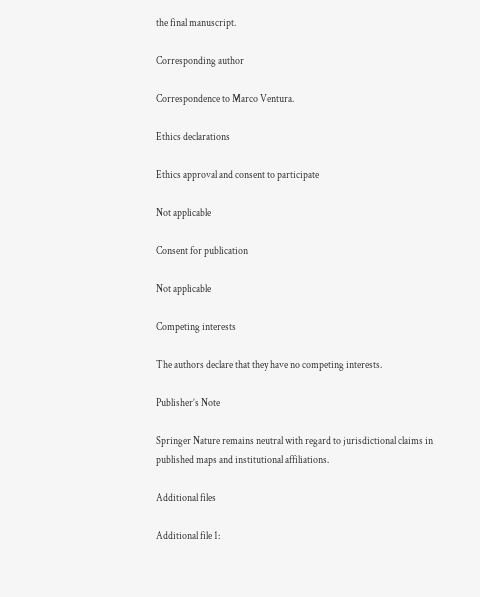the final manuscript.

Corresponding author

Correspondence to Marco Ventura.

Ethics declarations

Ethics approval and consent to participate

Not applicable

Consent for publication

Not applicable

Competing interests

The authors declare that they have no competing interests.

Publisher’s Note

Springer Nature remains neutral with regard to jurisdictional claims in published maps and institutional affiliations.

Additional files

Additional file 1: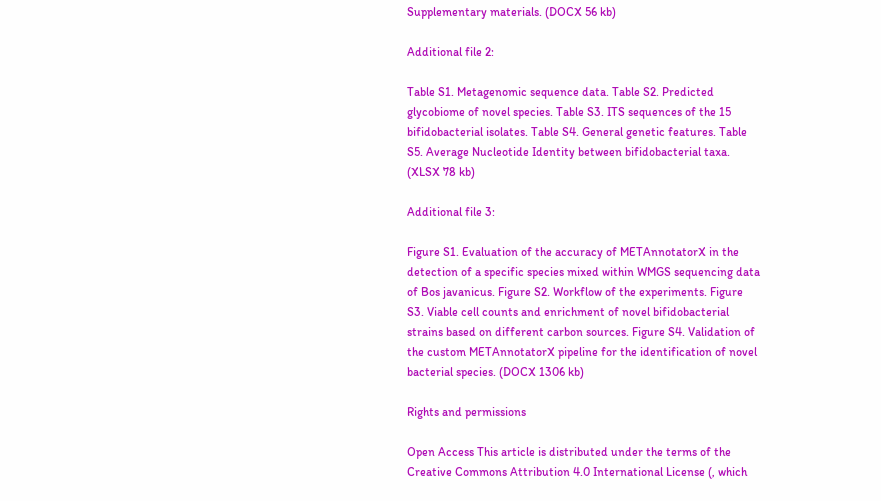Supplementary materials. (DOCX 56 kb)

Additional file 2:

Table S1. Metagenomic sequence data. Table S2. Predicted glycobiome of novel species. Table S3. ITS sequences of the 15 bifidobacterial isolates. Table S4. General genetic features. Table S5. Average Nucleotide Identity between bifidobacterial taxa. (XLSX 78 kb)

Additional file 3:

Figure S1. Evaluation of the accuracy of METAnnotatorX in the detection of a specific species mixed within WMGS sequencing data of Bos javanicus. Figure S2. Workflow of the experiments. Figure S3. Viable cell counts and enrichment of novel bifidobacterial strains based on different carbon sources. Figure S4. Validation of the custom METAnnotatorX pipeline for the identification of novel bacterial species. (DOCX 1306 kb)

Rights and permissions

Open Access This article is distributed under the terms of the Creative Commons Attribution 4.0 International License (, which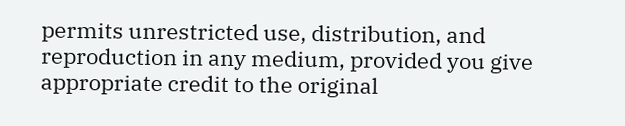permits unrestricted use, distribution, and reproduction in any medium, provided you give appropriate credit to the original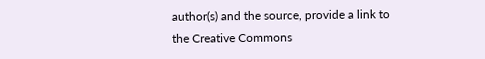author(s) and the source, provide a link to the Creative Commons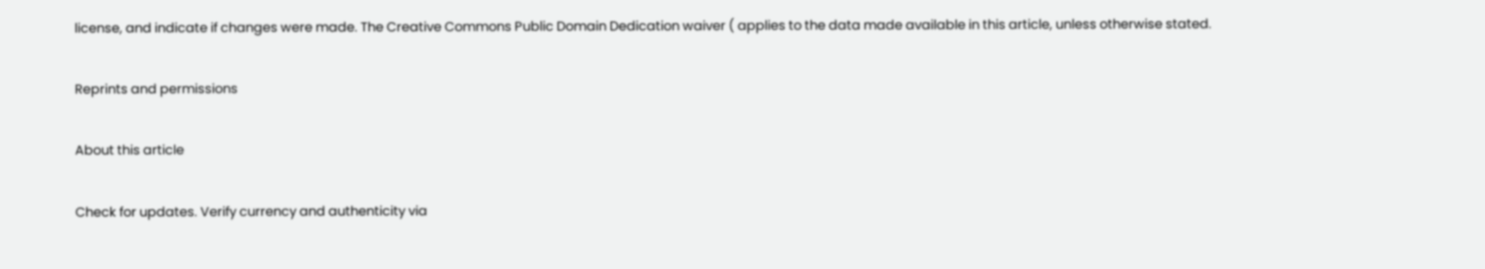license, and indicate if changes were made. The Creative Commons Public Domain Dedication waiver ( applies to the data made available in this article, unless otherwise stated.

Reprints and permissions

About this article

Check for updates. Verify currency and authenticity via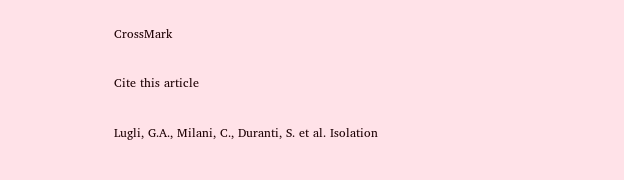CrossMark

Cite this article

Lugli, G.A., Milani, C., Duranti, S. et al. Isolation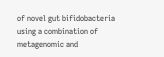of novel gut bifidobacteria using a combination of metagenomic and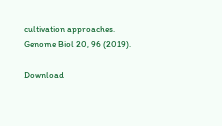cultivation approaches. Genome Biol 20, 96 (2019).

Download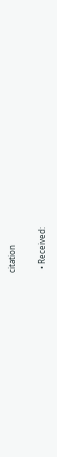citation

  • Received: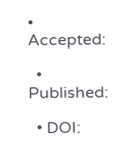• Accepted:

  • Published:

  • DOI: